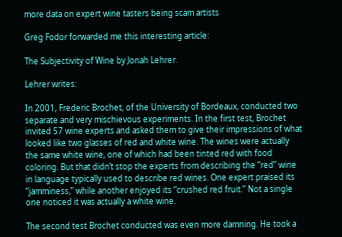more data on expert wine tasters being scam artists

Greg Fodor forwarded me this interesting article:

The Subjectivity of Wine by Jonah Lehrer.

Lehrer writes:

In 2001, Frederic Brochet, of the University of Bordeaux, conducted two separate and very mischievous experiments. In the first test, Brochet invited 57 wine experts and asked them to give their impressions of what looked like two glasses of red and white wine. The wines were actually the same white wine, one of which had been tinted red with food coloring. But that didn’t stop the experts from describing the “red” wine in language typically used to describe red wines. One expert praised its “jamminess,” while another enjoyed its “crushed red fruit.” Not a single one noticed it was actually a white wine.

The second test Brochet conducted was even more damning. He took a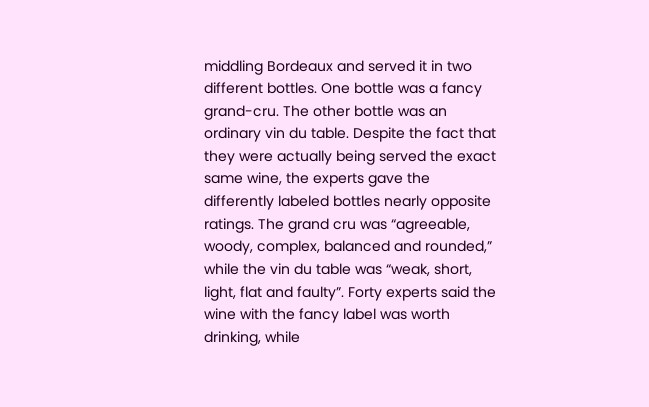middling Bordeaux and served it in two different bottles. One bottle was a fancy grand-cru. The other bottle was an ordinary vin du table. Despite the fact that they were actually being served the exact same wine, the experts gave the differently labeled bottles nearly opposite ratings. The grand cru was “agreeable, woody, complex, balanced and rounded,” while the vin du table was “weak, short, light, flat and faulty”. Forty experts said the wine with the fancy label was worth drinking, while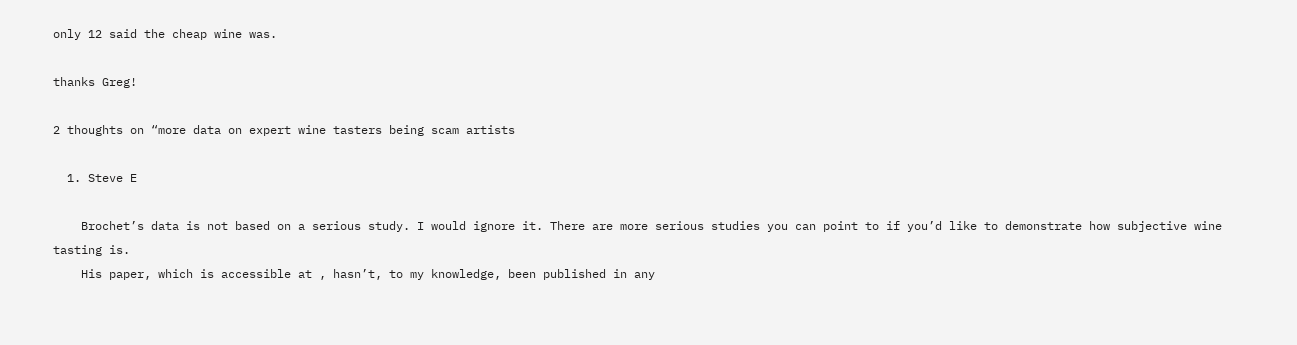only 12 said the cheap wine was.

thanks Greg!

2 thoughts on “more data on expert wine tasters being scam artists

  1. Steve E

    Brochet’s data is not based on a serious study. I would ignore it. There are more serious studies you can point to if you’d like to demonstrate how subjective wine tasting is.
    His paper, which is accessible at , hasn’t, to my knowledge, been published in any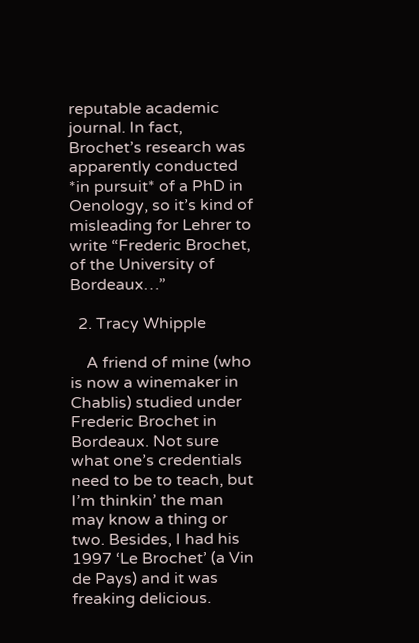reputable academic journal. In fact, Brochet’s research was apparently conducted *in pursuit* of a PhD in Oenology, so it’s kind of misleading for Lehrer to write “Frederic Brochet, of the University of Bordeaux…”

  2. Tracy Whipple

    A friend of mine (who is now a winemaker in Chablis) studied under Frederic Brochet in Bordeaux. Not sure what one’s credentials need to be to teach, but I’m thinkin’ the man may know a thing or two. Besides, I had his 1997 ‘Le Brochet’ (a Vin de Pays) and it was freaking delicious.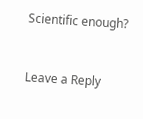Scientific enough?


Leave a Reply